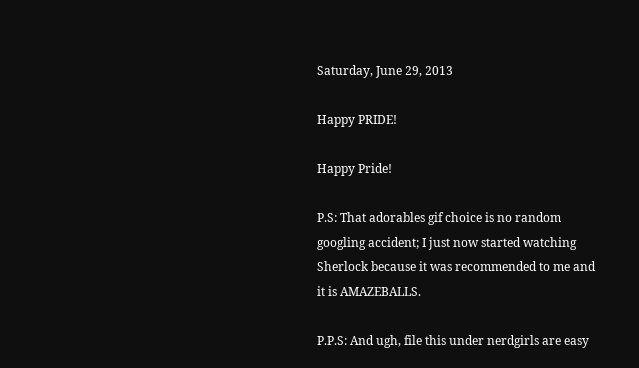Saturday, June 29, 2013

Happy PRIDE!

Happy Pride!

P.S: That adorables gif choice is no random googling accident; I just now started watching Sherlock because it was recommended to me and it is AMAZEBALLS.

P.P.S: And ugh, file this under nerdgirls are easy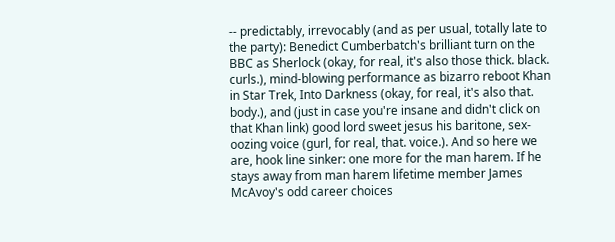-- predictably, irrevocably (and as per usual, totally late to the party): Benedict Cumberbatch's brilliant turn on the BBC as Sherlock (okay, for real, it's also those thick. black. curls.), mind-blowing performance as bizarro reboot Khan in Star Trek, Into Darkness (okay, for real, it's also that. body.), and (just in case you're insane and didn't click on that Khan link) good lord sweet jesus his baritone, sex-oozing voice (gurl, for real, that. voice.). And so here we are, hook line sinker: one more for the man harem. If he stays away from man harem lifetime member James McAvoy's odd career choices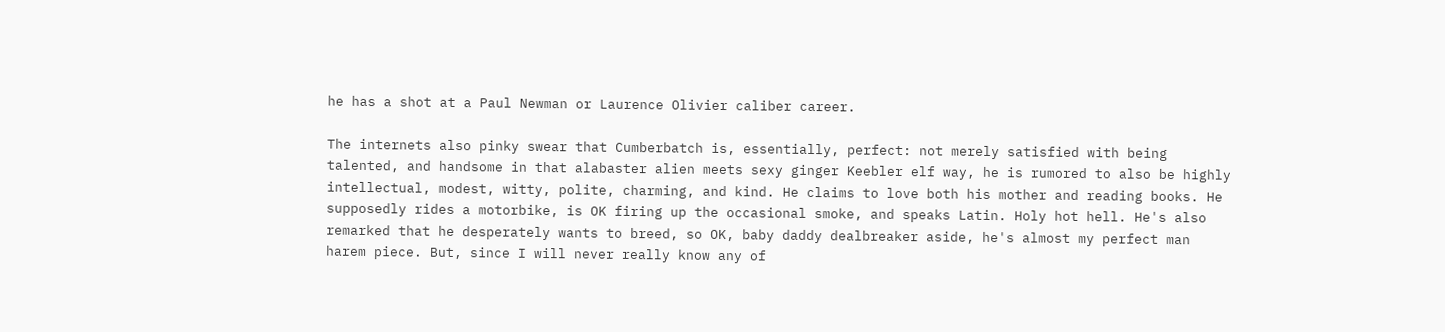he has a shot at a Paul Newman or Laurence Olivier caliber career.

The internets also pinky swear that Cumberbatch is, essentially, perfect: not merely satisfied with being talented, and handsome in that alabaster alien meets sexy ginger Keebler elf way, he is rumored to also be highly intellectual, modest, witty, polite, charming, and kind. He claims to love both his mother and reading books. He supposedly rides a motorbike, is OK firing up the occasional smoke, and speaks Latin. Holy hot hell. He's also remarked that he desperately wants to breed, so OK, baby daddy dealbreaker aside, he's almost my perfect man harem piece. But, since I will never really know any of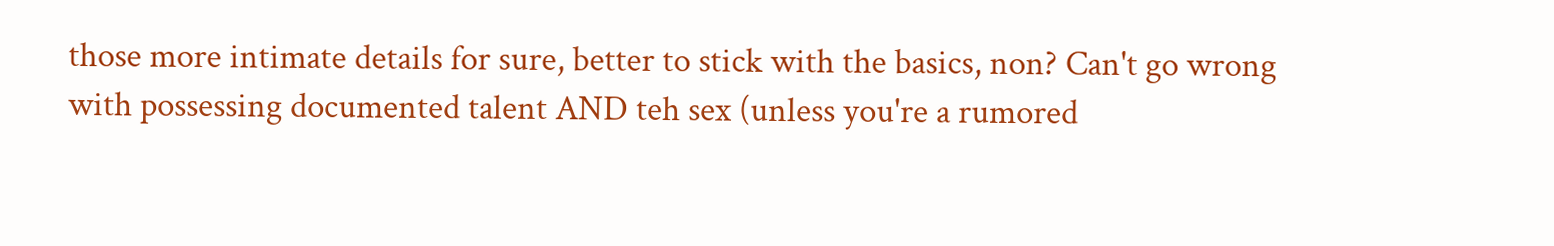those more intimate details for sure, better to stick with the basics, non? Can't go wrong with possessing documented talent AND teh sex (unless you're a rumored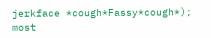jerkface *cough*Fassy*cough*); most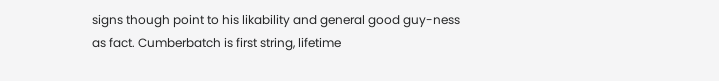signs though point to his likability and general good guy-ness as fact. Cumberbatch is first string, lifetime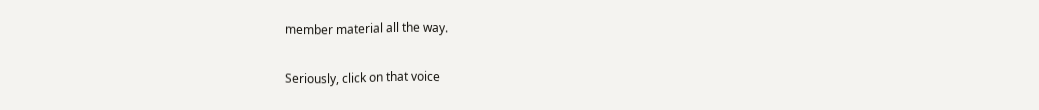member material all the way.

Seriously, click on that voice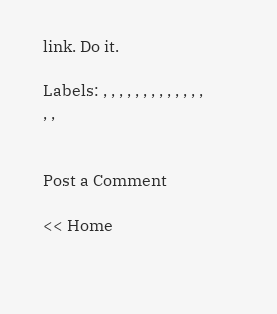link. Do it.

Labels: , , , , , , , , , , , , , , ,


Post a Comment

<< Home